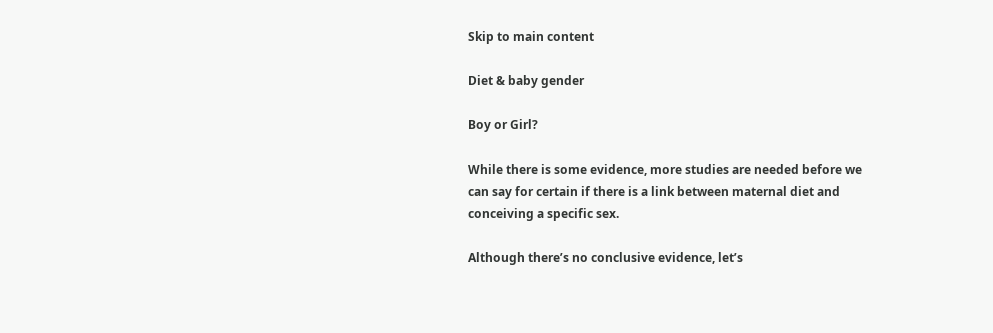Skip to main content

Diet & baby gender

Boy or Girl?

While there is some evidence, more studies are needed before we can say for certain if there is a link between maternal diet and conceiving a specific sex.

Although there’s no conclusive evidence, let’s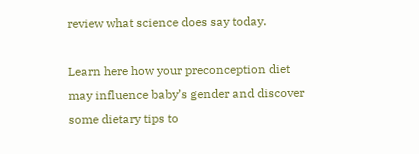review what science does say today.

Learn here how your preconception diet may influence baby’s gender and discover some dietary tips to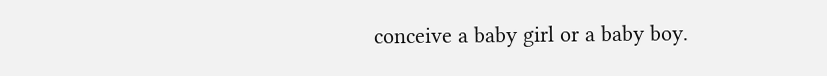conceive a baby girl or a baby boy.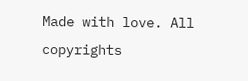Made with love. All copyrights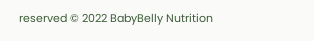reserved © 2022 BabyBelly Nutrition